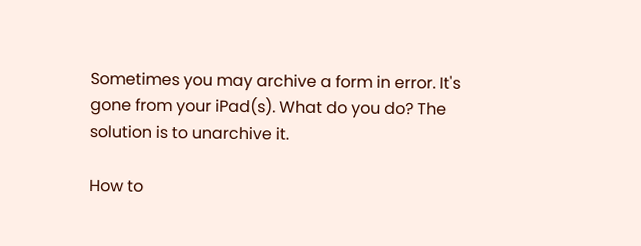Sometimes you may archive a form in error. It's gone from your iPad(s). What do you do? The solution is to unarchive it.

How to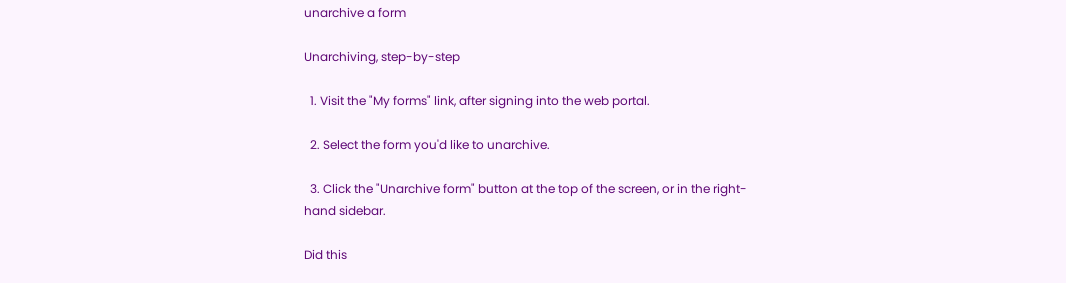unarchive a form

Unarchiving, step-by-step

  1. Visit the "My forms" link, after signing into the web portal.

  2. Select the form you'd like to unarchive.

  3. Click the "Unarchive form" button at the top of the screen, or in the right-hand sidebar.

Did this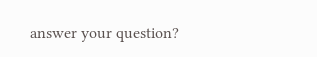answer your question?